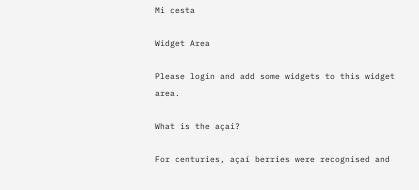Mi cesta

Widget Area

Please login and add some widgets to this widget area.

What is the açai?

For centuries, açaí berries were recognised and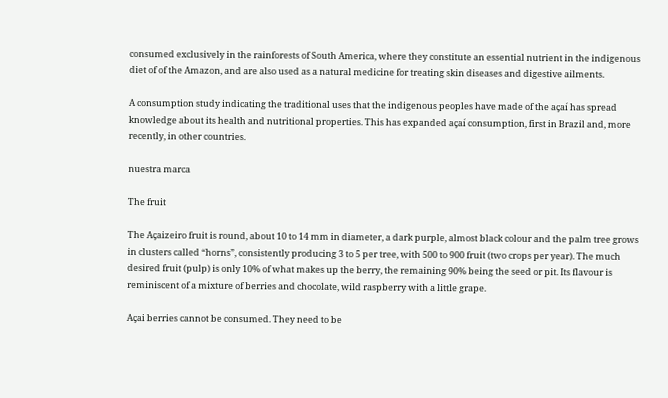consumed exclusively in the rainforests of South America, where they constitute an essential nutrient in the indigenous diet of of the Amazon, and are also used as a natural medicine for treating skin diseases and digestive ailments.

A consumption study indicating the traditional uses that the indigenous peoples have made of the açaí has spread knowledge about its health and nutritional properties. This has expanded açaí consumption, first in Brazil and, more recently, in other countries.

nuestra marca

The fruit

The Açaizeiro fruit is round, about 10 to 14 mm in diameter, a dark purple, almost black colour and the palm tree grows in clusters called “horns”, consistently producing 3 to 5 per tree, with 500 to 900 fruit (two crops per year). The much desired fruit (pulp) is only 10% of what makes up the berry, the remaining 90% being the seed or pit. Its flavour is reminiscent of a mixture of berries and chocolate, wild raspberry with a little grape.

Açai berries cannot be consumed. They need to be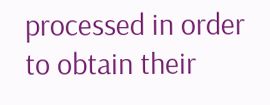processed in order to obtain their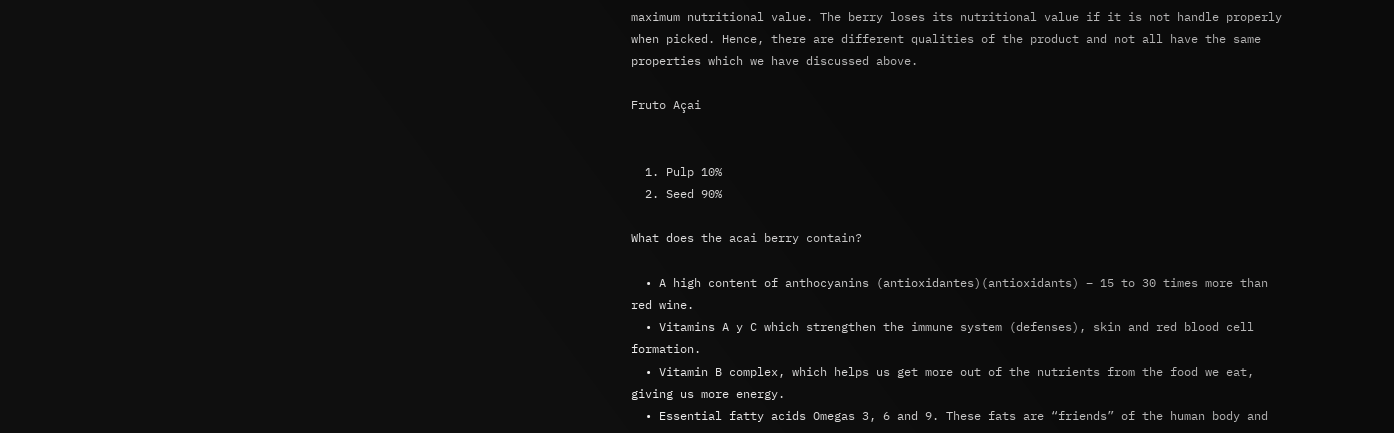maximum nutritional value. The berry loses its nutritional value if it is not handle properly when picked. Hence, there are different qualities of the product and not all have the same properties which we have discussed above.

Fruto Açai


  1. Pulp 10%
  2. Seed 90%

What does the acai berry contain?

  • A high content of anthocyanins (antioxidantes)(antioxidants) – 15 to 30 times more than red wine.
  • Vitamins A y C which strengthen the immune system (defenses), skin and red blood cell formation.
  • Vitamin B complex, which helps us get more out of the nutrients from the food we eat, giving us more energy.
  • Essential fatty acids Omegas 3, 6 and 9. These fats are “friends” of the human body and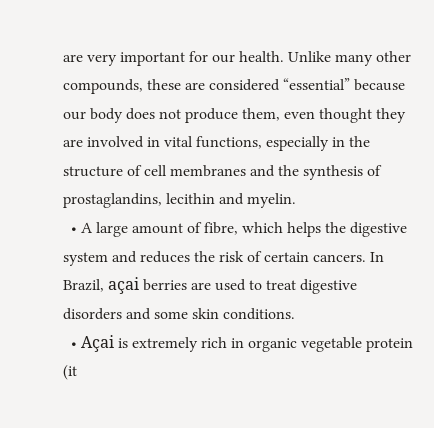are very important for our health. Unlike many other compounds, these are considered “essential” because our body does not produce them, even thought they are involved in vital functions, especially in the structure of cell membranes and the synthesis of prostaglandins, lecithin and myelin.
  • A large amount of fibre, which helps the digestive system and reduces the risk of certain cancers. In Brazil, açai berries are used to treat digestive disorders and some skin conditions.
  • Açai is extremely rich in organic vegetable protein (it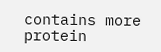contains more protein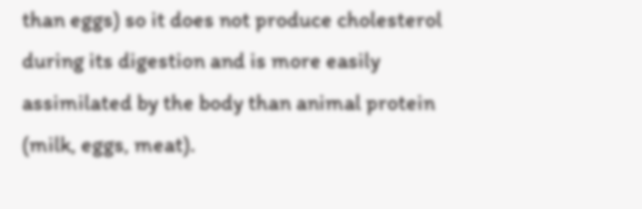than eggs) so it does not produce cholesterol during its digestion and is more easily assimilated by the body than animal protein (milk, eggs, meat).